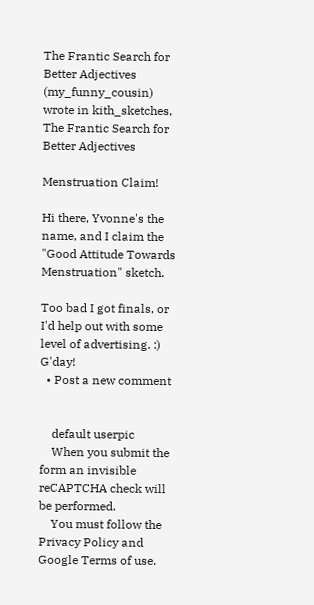The Frantic Search for Better Adjectives (my_funny_cousin) wrote in kith_sketches,
The Frantic Search for Better Adjectives

Menstruation Claim!

Hi there, Yvonne's the name, and I claim the "Good Attitude Towards Menstruation" sketch.

Too bad I got finals, or I'd help out with some level of advertising. :) G'day!
  • Post a new comment


    default userpic
    When you submit the form an invisible reCAPTCHA check will be performed.
    You must follow the Privacy Policy and Google Terms of use.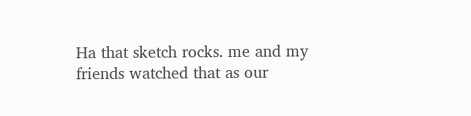Ha that sketch rocks. me and my friends watched that as our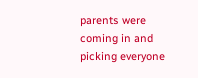parents were coming in and picking everyone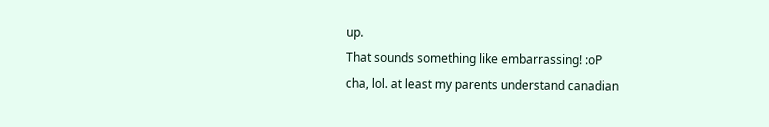up.
That sounds something like embarrassing! :oP
cha, lol. at least my parents understand canadian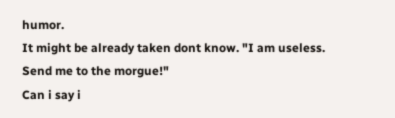humor.
It might be already taken dont know. "I am useless. Send me to the morgue!"
Can i say i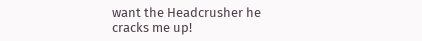want the Headcrusher he cracks me up!